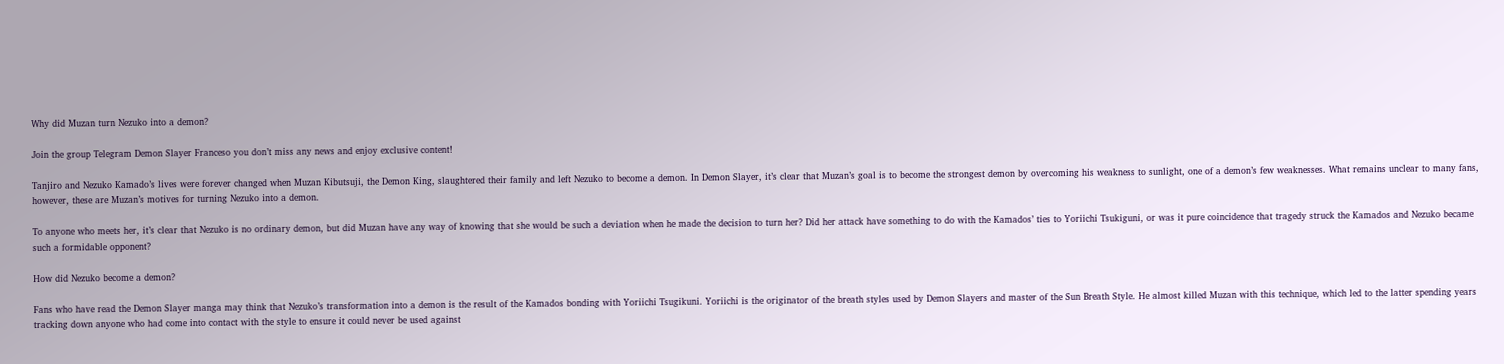Why did Muzan turn Nezuko into a demon?

Join the group Telegram Demon Slayer Franceso you don’t miss any news and enjoy exclusive content!

Tanjiro and Nezuko Kamado’s lives were forever changed when Muzan Kibutsuji, the Demon King, slaughtered their family and left Nezuko to become a demon. In Demon Slayer, it’s clear that Muzan’s goal is to become the strongest demon by overcoming his weakness to sunlight, one of a demon’s few weaknesses. What remains unclear to many fans, however, these are Muzan’s motives for turning Nezuko into a demon.

To anyone who meets her, it’s clear that Nezuko is no ordinary demon, but did Muzan have any way of knowing that she would be such a deviation when he made the decision to turn her? Did her attack have something to do with the Kamados’ ties to Yoriichi Tsukiguni, or was it pure coincidence that tragedy struck the Kamados and Nezuko became such a formidable opponent?

How did Nezuko become a demon?

Fans who have read the Demon Slayer manga may think that Nezuko’s transformation into a demon is the result of the Kamados bonding with Yoriichi Tsugikuni. Yoriichi is the originator of the breath styles used by Demon Slayers and master of the Sun Breath Style. He almost killed Muzan with this technique, which led to the latter spending years tracking down anyone who had come into contact with the style to ensure it could never be used against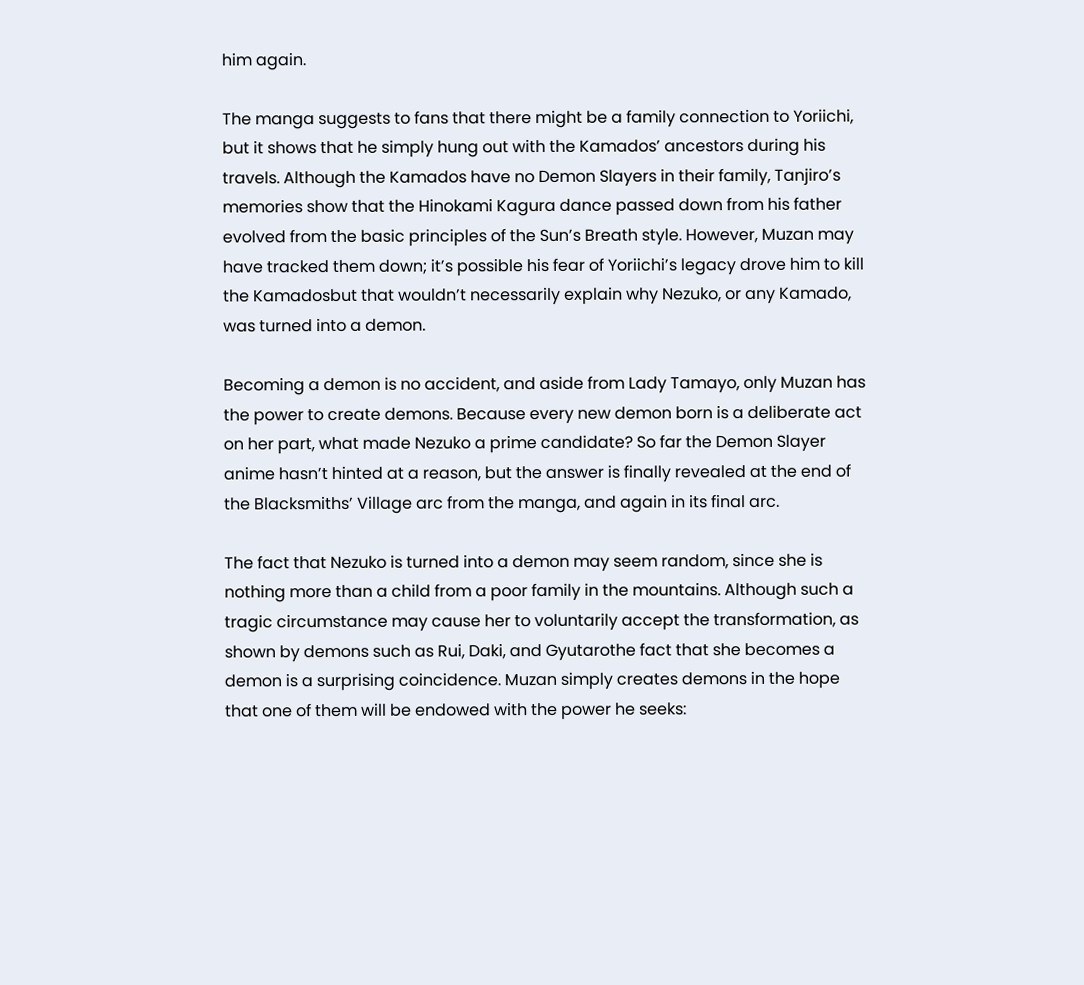him again.

The manga suggests to fans that there might be a family connection to Yoriichi, but it shows that he simply hung out with the Kamados’ ancestors during his travels. Although the Kamados have no Demon Slayers in their family, Tanjiro’s memories show that the Hinokami Kagura dance passed down from his father evolved from the basic principles of the Sun’s Breath style. However, Muzan may have tracked them down; it’s possible his fear of Yoriichi’s legacy drove him to kill the Kamadosbut that wouldn’t necessarily explain why Nezuko, or any Kamado, was turned into a demon.

Becoming a demon is no accident, and aside from Lady Tamayo, only Muzan has the power to create demons. Because every new demon born is a deliberate act on her part, what made Nezuko a prime candidate? So far the Demon Slayer anime hasn’t hinted at a reason, but the answer is finally revealed at the end of the Blacksmiths’ Village arc from the manga, and again in its final arc.

The fact that Nezuko is turned into a demon may seem random, since she is nothing more than a child from a poor family in the mountains. Although such a tragic circumstance may cause her to voluntarily accept the transformation, as shown by demons such as Rui, Daki, and Gyutarothe fact that she becomes a demon is a surprising coincidence. Muzan simply creates demons in the hope that one of them will be endowed with the power he seeks: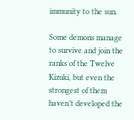immunity to the sun.

Some demons manage to survive and join the ranks of the Twelve Kizuki, but even the strongest of them haven’t developed the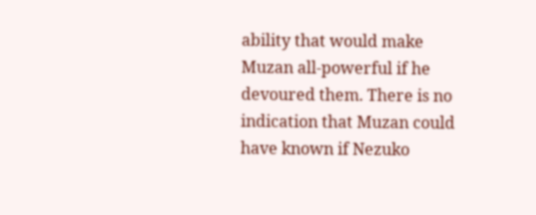ability that would make Muzan all-powerful if he devoured them. There is no indication that Muzan could have known if Nezuko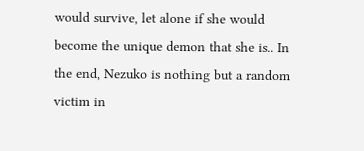would survive, let alone if she would become the unique demon that she is.. In the end, Nezuko is nothing but a random victim in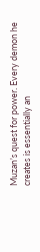Muzan’s quest for power. Every demon he creates is essentially an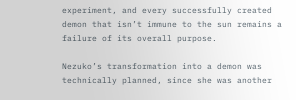experiment, and every successfully created demon that isn’t immune to the sun remains a failure of its overall purpose.

Nezuko’s transformation into a demon was technically planned, since she was another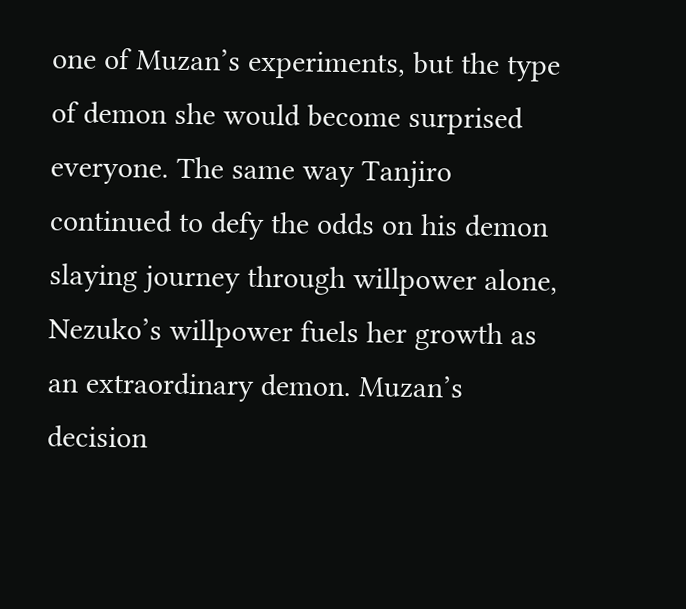one of Muzan’s experiments, but the type of demon she would become surprised everyone. The same way Tanjiro continued to defy the odds on his demon slaying journey through willpower alone, Nezuko’s willpower fuels her growth as an extraordinary demon. Muzan’s decision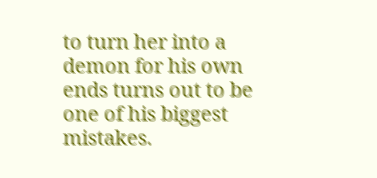to turn her into a demon for his own ends turns out to be one of his biggest mistakes.